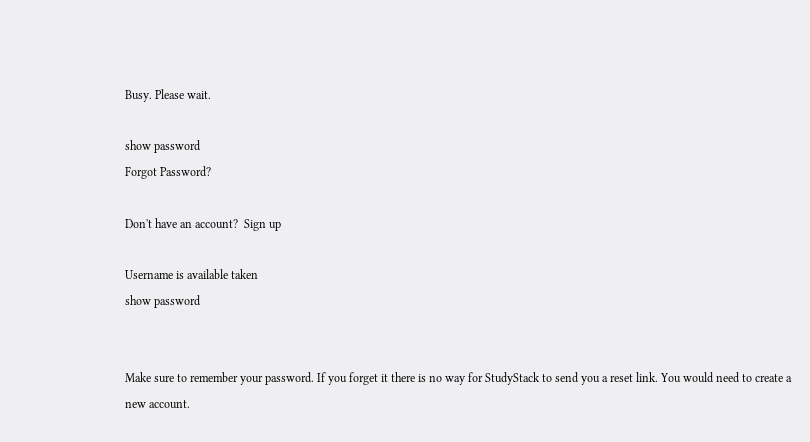Busy. Please wait.

show password
Forgot Password?

Don't have an account?  Sign up

Username is available taken
show password


Make sure to remember your password. If you forget it there is no way for StudyStack to send you a reset link. You would need to create a new account.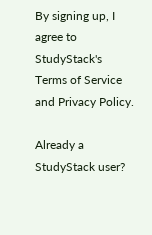By signing up, I agree to StudyStack's Terms of Service and Privacy Policy.

Already a StudyStack user?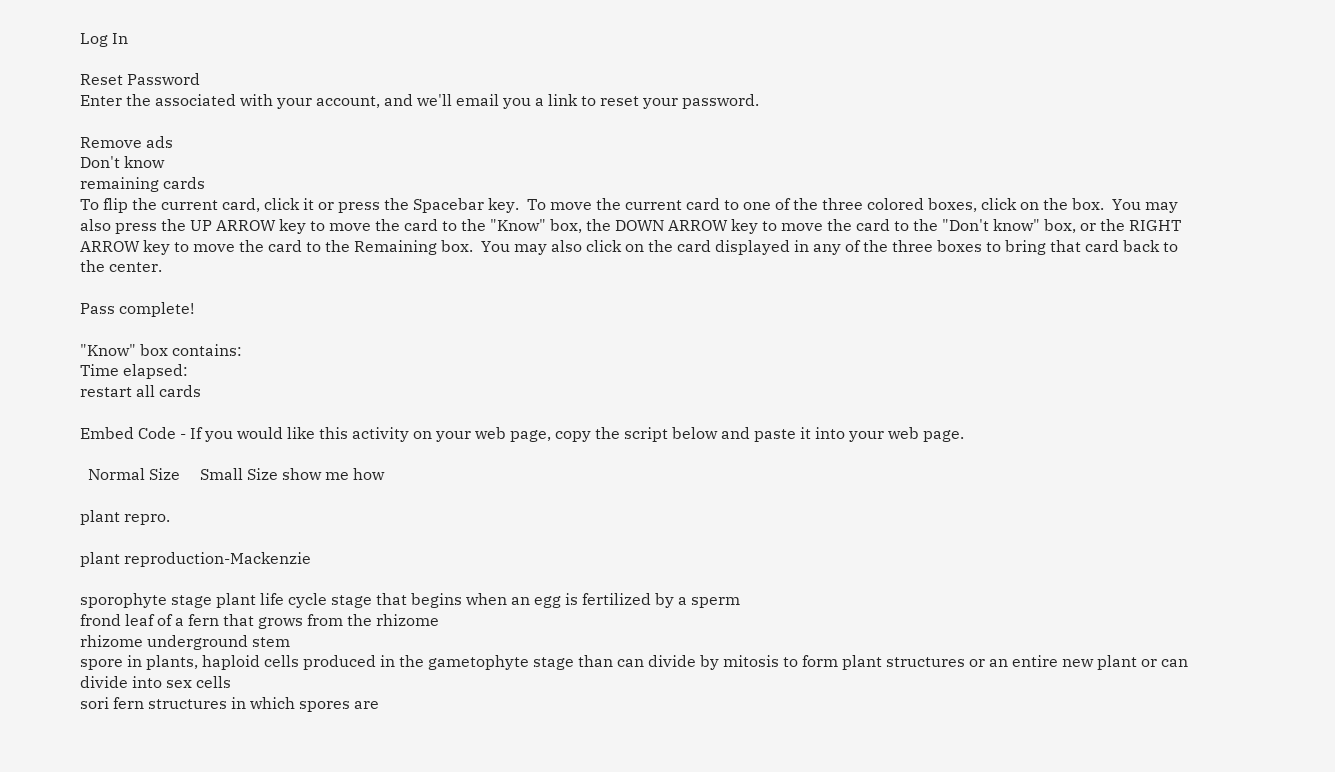Log In

Reset Password
Enter the associated with your account, and we'll email you a link to reset your password.

Remove ads
Don't know
remaining cards
To flip the current card, click it or press the Spacebar key.  To move the current card to one of the three colored boxes, click on the box.  You may also press the UP ARROW key to move the card to the "Know" box, the DOWN ARROW key to move the card to the "Don't know" box, or the RIGHT ARROW key to move the card to the Remaining box.  You may also click on the card displayed in any of the three boxes to bring that card back to the center.

Pass complete!

"Know" box contains:
Time elapsed:
restart all cards

Embed Code - If you would like this activity on your web page, copy the script below and paste it into your web page.

  Normal Size     Small Size show me how

plant repro.

plant reproduction-Mackenzie

sporophyte stage plant life cycle stage that begins when an egg is fertilized by a sperm
frond leaf of a fern that grows from the rhizome
rhizome underground stem
spore in plants, haploid cells produced in the gametophyte stage than can divide by mitosis to form plant structures or an entire new plant or can divide into sex cells
sori fern structures in which spores are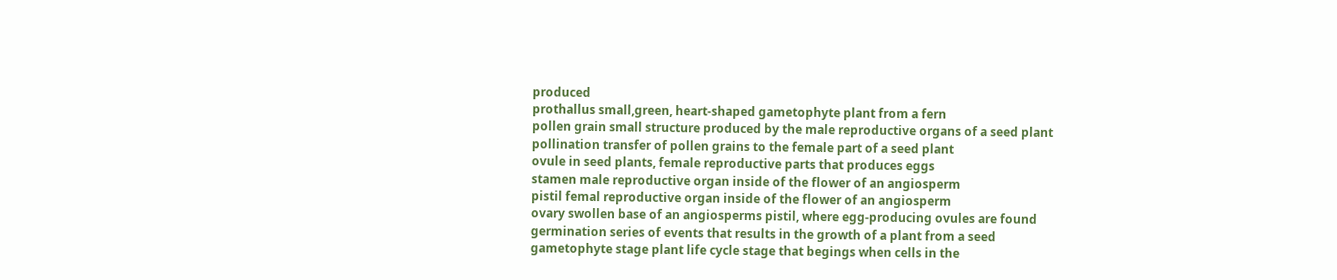produced
prothallus small,green, heart-shaped gametophyte plant from a fern
pollen grain small structure produced by the male reproductive organs of a seed plant
pollination transfer of pollen grains to the female part of a seed plant
ovule in seed plants, female reproductive parts that produces eggs
stamen male reproductive organ inside of the flower of an angiosperm
pistil femal reproductive organ inside of the flower of an angiosperm
ovary swollen base of an angiosperms pistil, where egg-producing ovules are found
germination series of events that results in the growth of a plant from a seed
gametophyte stage plant life cycle stage that begings when cells in the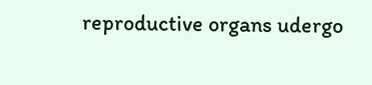reproductive organs udergo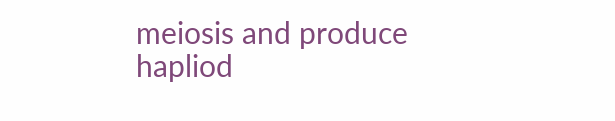meiosis and produce hapliod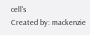cell's
Created by: mackenzie